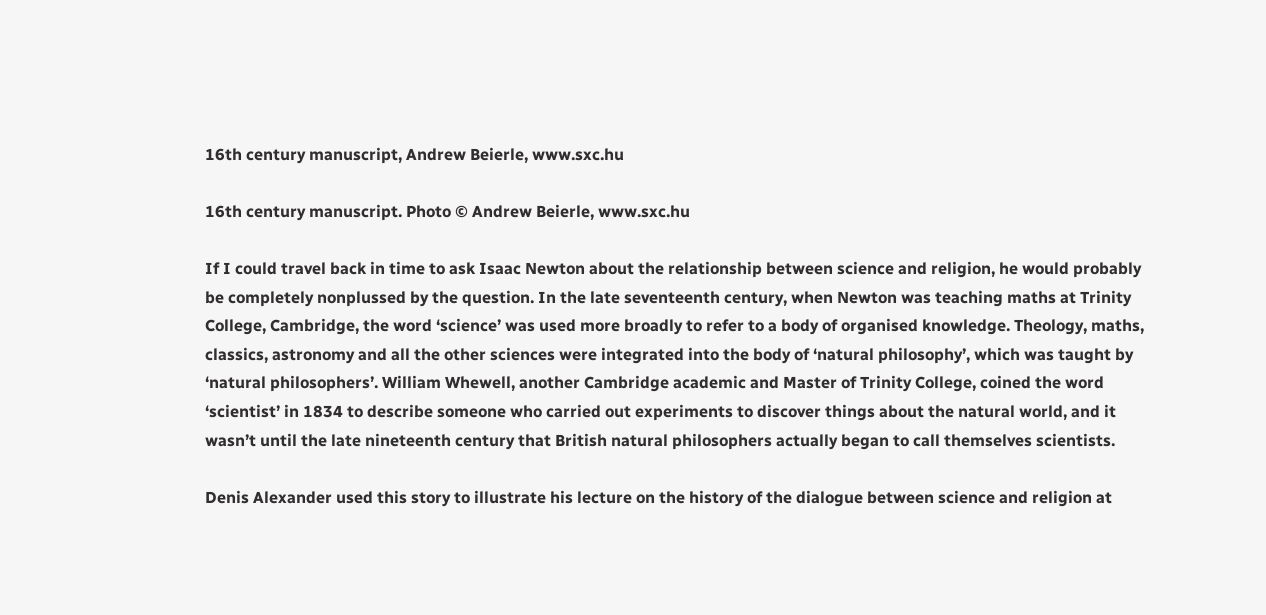16th century manuscript, Andrew Beierle, www.sxc.hu

16th century manuscript. Photo © Andrew Beierle, www.sxc.hu

If I could travel back in time to ask Isaac Newton about the relationship between science and religion, he would probably be completely nonplussed by the question. In the late seventeenth century, when Newton was teaching maths at Trinity College, Cambridge, the word ‘science’ was used more broadly to refer to a body of organised knowledge. Theology, maths, classics, astronomy and all the other sciences were integrated into the body of ‘natural philosophy’, which was taught by ‘natural philosophers’. William Whewell, another Cambridge academic and Master of Trinity College, coined the word ‘scientist’ in 1834 to describe someone who carried out experiments to discover things about the natural world, and it wasn’t until the late nineteenth century that British natural philosophers actually began to call themselves scientists.

Denis Alexander used this story to illustrate his lecture on the history of the dialogue between science and religion at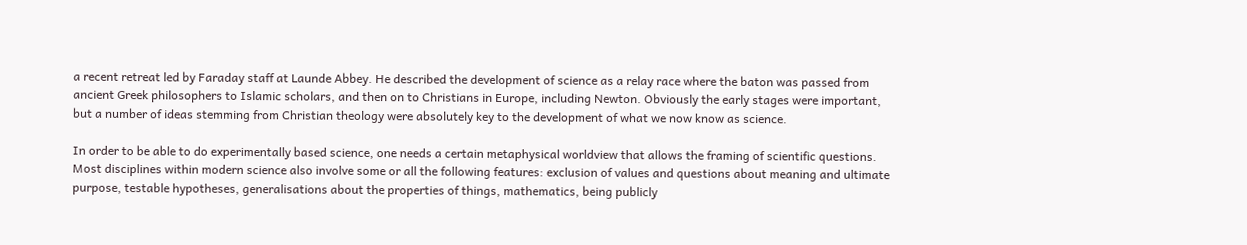a recent retreat led by Faraday staff at Launde Abbey. He described the development of science as a relay race where the baton was passed from ancient Greek philosophers to Islamic scholars, and then on to Christians in Europe, including Newton. Obviously the early stages were important, but a number of ideas stemming from Christian theology were absolutely key to the development of what we now know as science.

In order to be able to do experimentally based science, one needs a certain metaphysical worldview that allows the framing of scientific questions. Most disciplines within modern science also involve some or all the following features: exclusion of values and questions about meaning and ultimate purpose, testable hypotheses, generalisations about the properties of things, mathematics, being publicly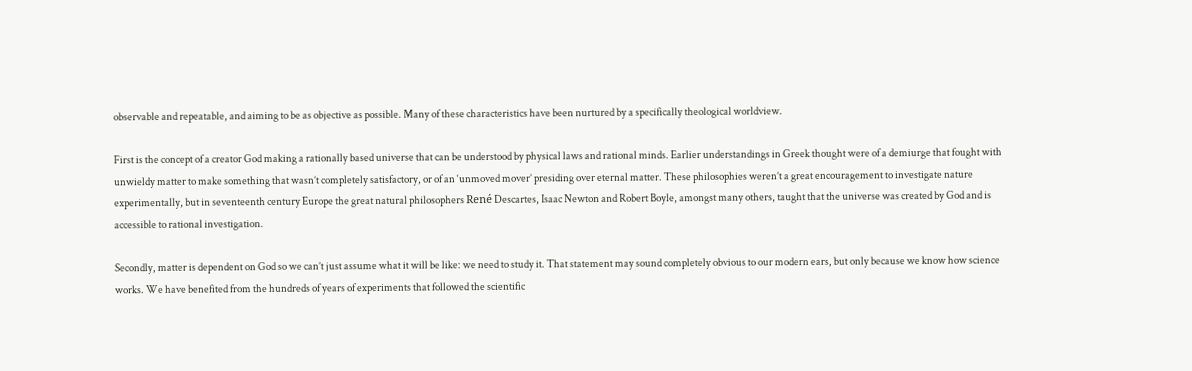observable and repeatable, and aiming to be as objective as possible. Many of these characteristics have been nurtured by a specifically theological worldview.

First is the concept of a creator God making a rationally based universe that can be understood by physical laws and rational minds. Earlier understandings in Greek thought were of a demiurge that fought with unwieldy matter to make something that wasn’t completely satisfactory, or of an ‘unmoved mover’ presiding over eternal matter. These philosophies weren’t a great encouragement to investigate nature experimentally, but in seventeenth century Europe the great natural philosophers René Descartes, Isaac Newton and Robert Boyle, amongst many others, taught that the universe was created by God and is accessible to rational investigation.

Secondly, matter is dependent on God so we can’t just assume what it will be like: we need to study it. That statement may sound completely obvious to our modern ears, but only because we know how science works. We have benefited from the hundreds of years of experiments that followed the scientific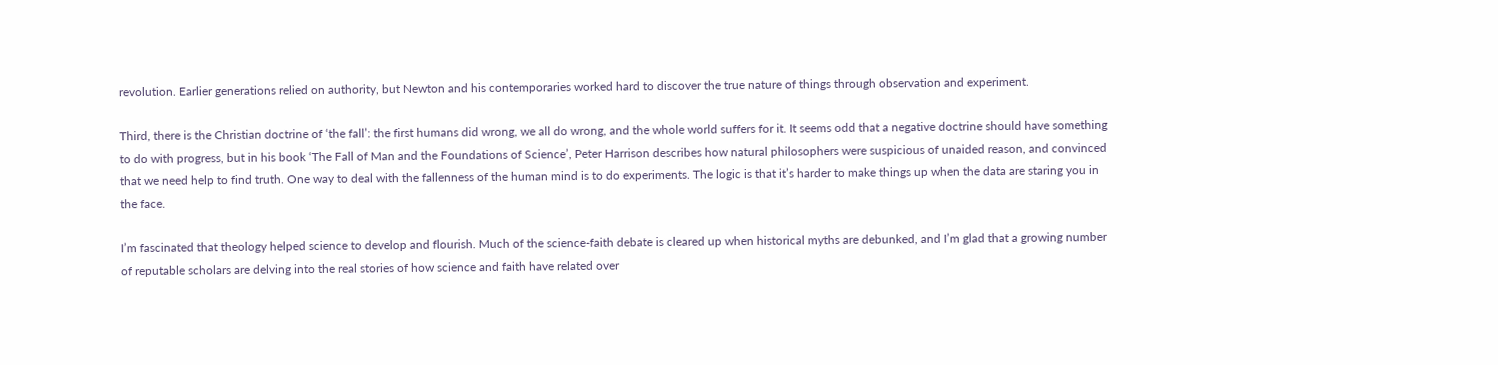revolution. Earlier generations relied on authority, but Newton and his contemporaries worked hard to discover the true nature of things through observation and experiment.

Third, there is the Christian doctrine of ‘the fall’: the first humans did wrong, we all do wrong, and the whole world suffers for it. It seems odd that a negative doctrine should have something to do with progress, but in his book ‘The Fall of Man and the Foundations of Science’, Peter Harrison describes how natural philosophers were suspicious of unaided reason, and convinced that we need help to find truth. One way to deal with the fallenness of the human mind is to do experiments. The logic is that it’s harder to make things up when the data are staring you in the face.

I’m fascinated that theology helped science to develop and flourish. Much of the science-faith debate is cleared up when historical myths are debunked, and I’m glad that a growing number of reputable scholars are delving into the real stories of how science and faith have related over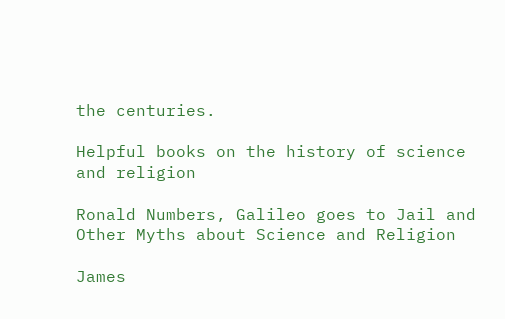the centuries.

Helpful books on the history of science and religion

Ronald Numbers, Galileo goes to Jail and Other Myths about Science and Religion

James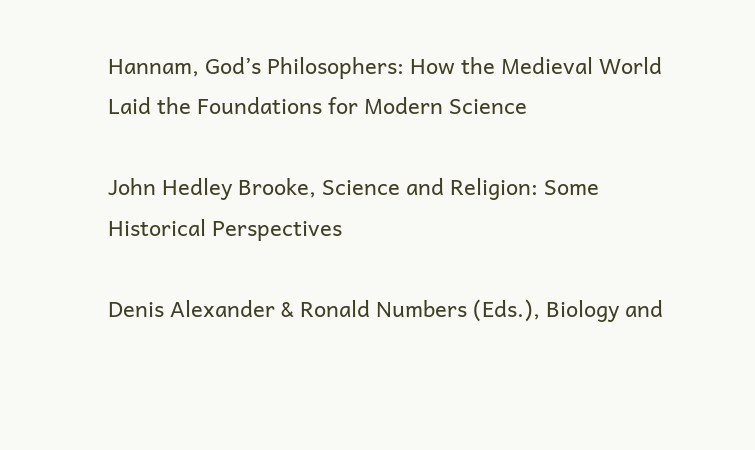Hannam, God’s Philosophers: How the Medieval World Laid the Foundations for Modern Science

John Hedley Brooke, Science and Religion: Some Historical Perspectives

Denis Alexander & Ronald Numbers (Eds.), Biology and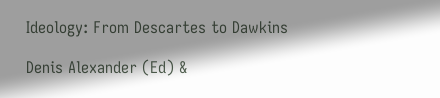Ideology: From Descartes to Dawkins

Denis Alexander (Ed) &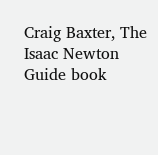Craig Baxter, The Isaac Newton Guide book